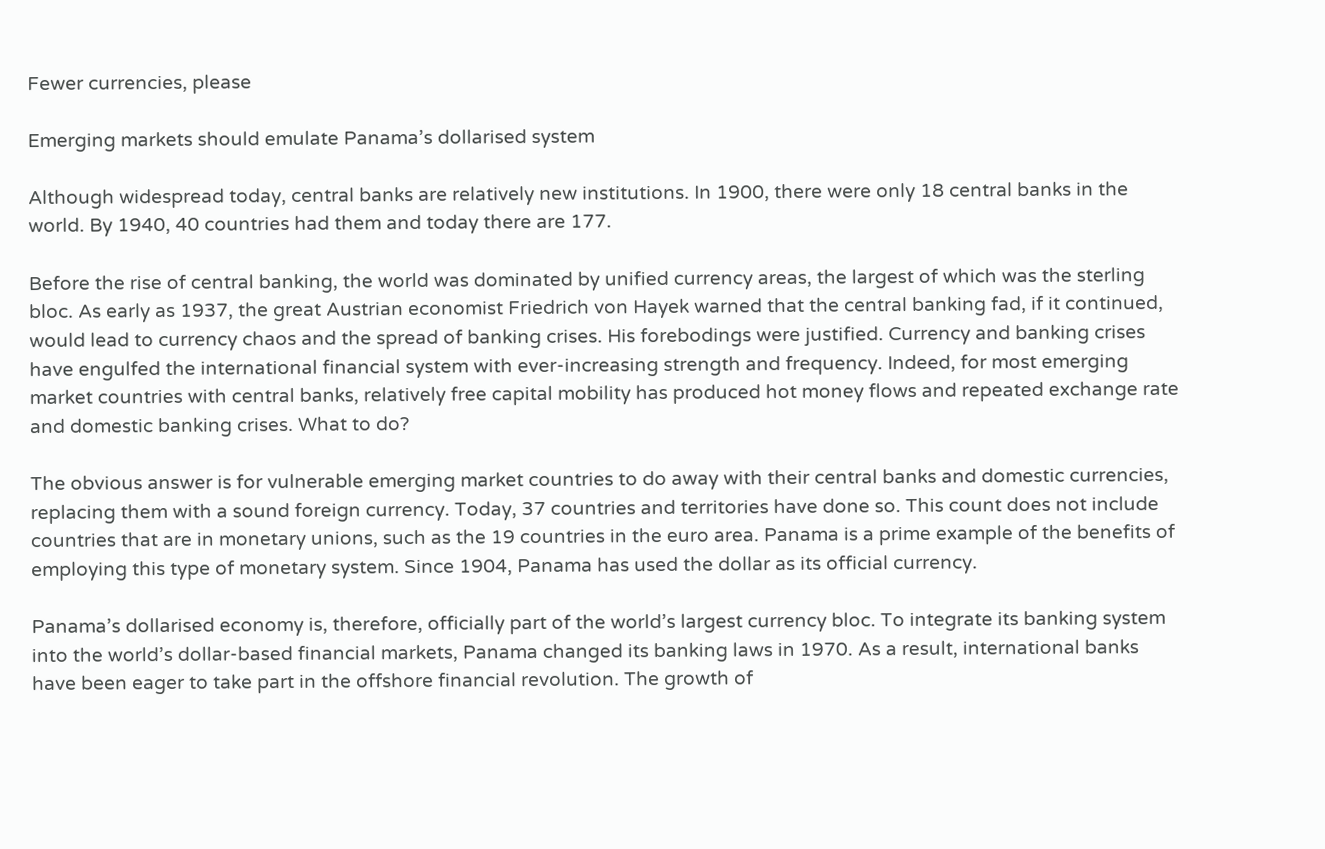Fewer currencies, please

Emerging markets should emulate Panama’s dollarised system

Although widespread today, central banks are relatively new institutions. In 1900, there were only 18 central banks in the world. By 1940, 40 countries had them and today there are 177.

Before the rise of central banking, the world was dominated by unified currency areas, the largest of which was the sterling bloc. As early as 1937, the great Austrian economist Friedrich von Hayek warned that the central banking fad, if it continued, would lead to currency chaos and the spread of banking crises. His forebodings were justified. Currency and banking crises have engulfed the international financial system with ever‐increasing strength and frequency. Indeed, for most emerging market countries with central banks, relatively free capital mobility has produced hot money flows and repeated exchange rate and domestic banking crises. What to do?

The obvious answer is for vulnerable emerging market countries to do away with their central banks and domestic currencies, replacing them with a sound foreign currency. Today, 37 countries and territories have done so. This count does not include countries that are in monetary unions, such as the 19 countries in the euro area. Panama is a prime example of the benefits of employing this type of monetary system. Since 1904, Panama has used the dollar as its official currency.

Panama’s dollarised economy is, therefore, officially part of the world’s largest currency bloc. To integrate its banking system into the world’s dollar‐based financial markets, Panama changed its banking laws in 1970. As a result, international banks have been eager to take part in the offshore financial revolution. The growth of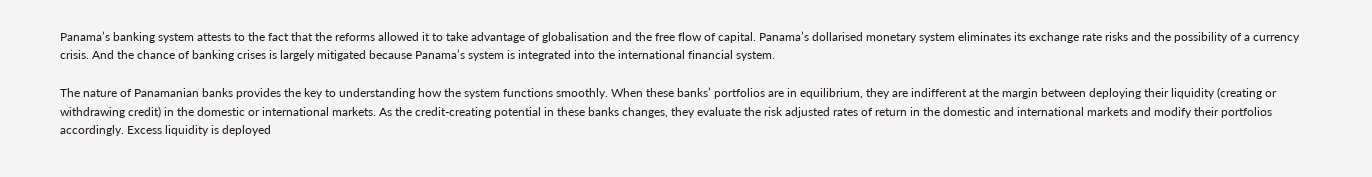Panama’s banking system attests to the fact that the reforms allowed it to take advantage of globalisation and the free flow of capital. Panama’s dollarised monetary system eliminates its exchange rate risks and the possibility of a currency crisis. And the chance of banking crises is largely mitigated because Panama’s system is integrated into the international financial system.

The nature of Panamanian banks provides the key to understanding how the system functions smoothly. When these banks’ portfolios are in equilibrium, they are indifferent at the margin between deploying their liquidity (creating or withdrawing credit) in the domestic or international markets. As the credit‐creating potential in these banks changes, they evaluate the risk adjusted rates of return in the domestic and international markets and modify their portfolios accordingly. Excess liquidity is deployed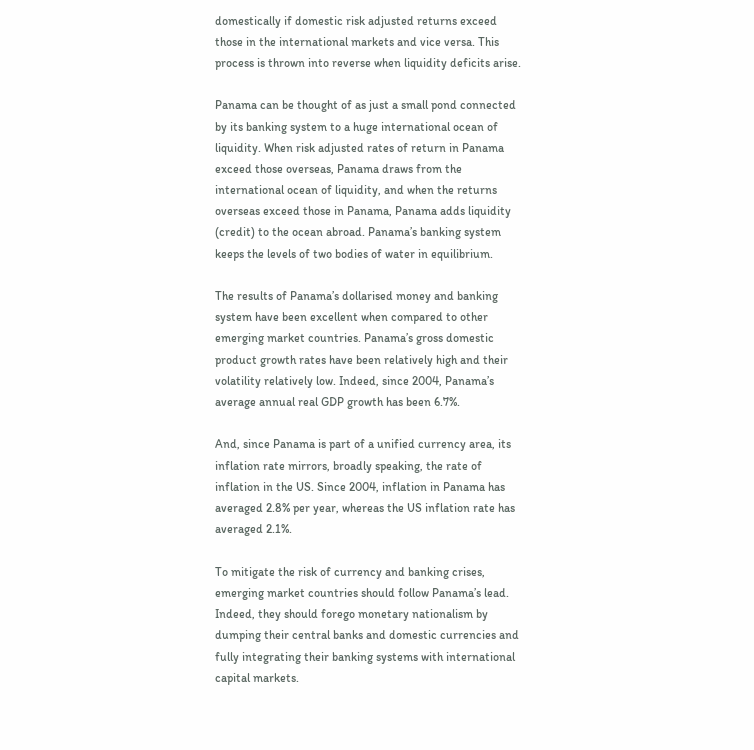domestically if domestic risk adjusted returns exceed those in the international markets and vice versa. This process is thrown into reverse when liquidity deficits arise.

Panama can be thought of as just a small pond connected by its banking system to a huge international ocean of liquidity. When risk adjusted rates of return in Panama exceed those overseas, Panama draws from the international ocean of liquidity, and when the returns overseas exceed those in Panama, Panama adds liquidity (credit) to the ocean abroad. Panama’s banking system keeps the levels of two bodies of water in equilibrium.

The results of Panama’s dollarised money and banking system have been excellent when compared to other emerging market countries. Panama’s gross domestic product growth rates have been relatively high and their volatility relatively low. Indeed, since 2004, Panama’s average annual real GDP growth has been 6.7%.

And, since Panama is part of a unified currency area, its inflation rate mirrors, broadly speaking, the rate of inflation in the US. Since 2004, inflation in Panama has averaged 2.8% per year, whereas the US inflation rate has averaged 2.1%.

To mitigate the risk of currency and banking crises, emerging market countries should follow Panama’s lead. Indeed, they should forego monetary nationalism by dumping their central banks and domestic currencies and fully integrating their banking systems with international capital markets.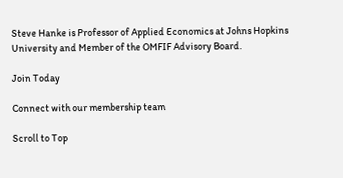Steve Hanke is Professor of Applied Economics at Johns Hopkins University and Member of the OMFIF Advisory Board.

Join Today

Connect with our membership team

Scroll to Top